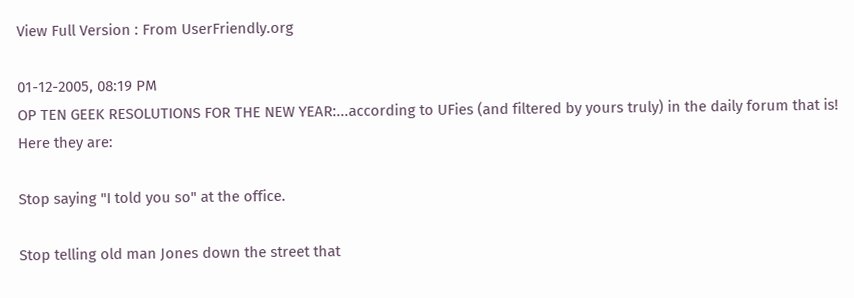View Full Version : From UserFriendly.org

01-12-2005, 08:19 PM
OP TEN GEEK RESOLUTIONS FOR THE NEW YEAR:...according to UFies (and filtered by yours truly) in the daily forum that is! Here they are:

Stop saying "I told you so" at the office.

Stop telling old man Jones down the street that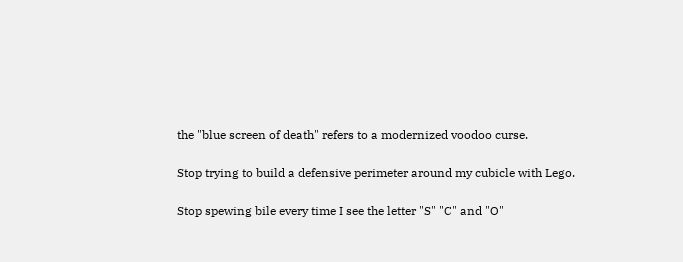the "blue screen of death" refers to a modernized voodoo curse.

Stop trying to build a defensive perimeter around my cubicle with Lego.

Stop spewing bile every time I see the letter "S" "C" and "O"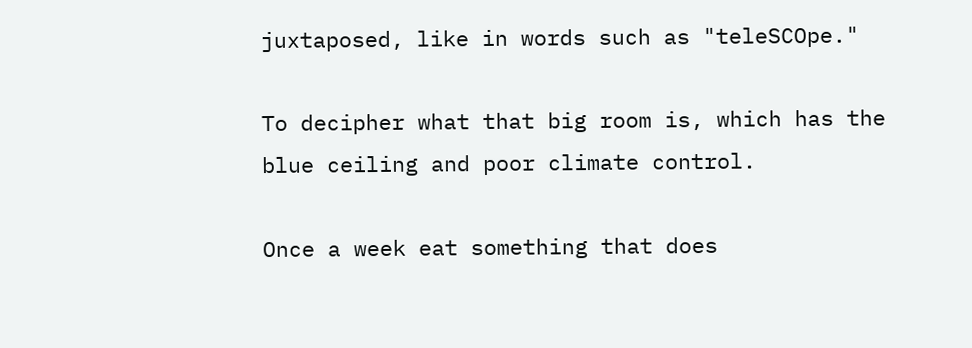juxtaposed, like in words such as "teleSCOpe."

To decipher what that big room is, which has the blue ceiling and poor climate control.

Once a week eat something that does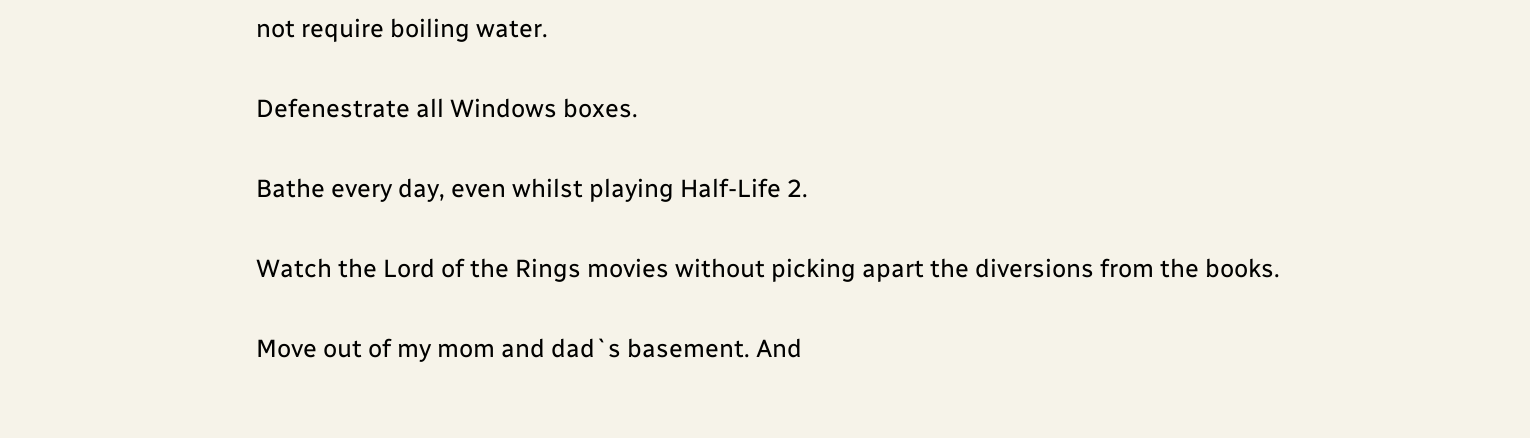not require boiling water.

Defenestrate all Windows boxes.

Bathe every day, even whilst playing Half-Life 2.

Watch the Lord of the Rings movies without picking apart the diversions from the books.

Move out of my mom and dad`s basement. And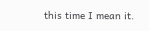this time I mean it.